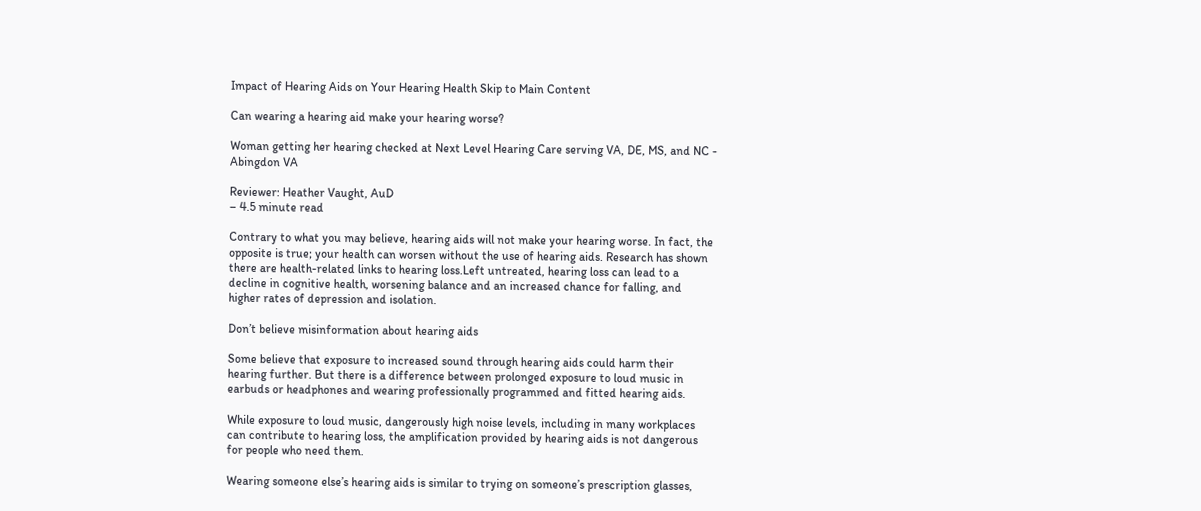Impact of Hearing Aids on Your Hearing Health Skip to Main Content

Can wearing a hearing aid make your hearing worse?

Woman getting her hearing checked at Next Level Hearing Care serving VA, DE, MS, and NC - Abingdon VA

Reviewer: Heather Vaught, AuD
– 4.5 minute read

Contrary to what you may believe, hearing aids will not make your hearing worse. In fact, the opposite is true; your health can worsen without the use of hearing aids. Research has shown there are health-related links to hearing loss.Left untreated, hearing loss can lead to a decline in cognitive health, worsening balance and an increased chance for falling, and higher rates of depression and isolation.

Don’t believe misinformation about hearing aids

Some believe that exposure to increased sound through hearing aids could harm their hearing further. But there is a difference between prolonged exposure to loud music in earbuds or headphones and wearing professionally programmed and fitted hearing aids.

While exposure to loud music, dangerously high noise levels, including in many workplaces can contribute to hearing loss, the amplification provided by hearing aids is not dangerous for people who need them.

Wearing someone else’s hearing aids is similar to trying on someone’s prescription glasses,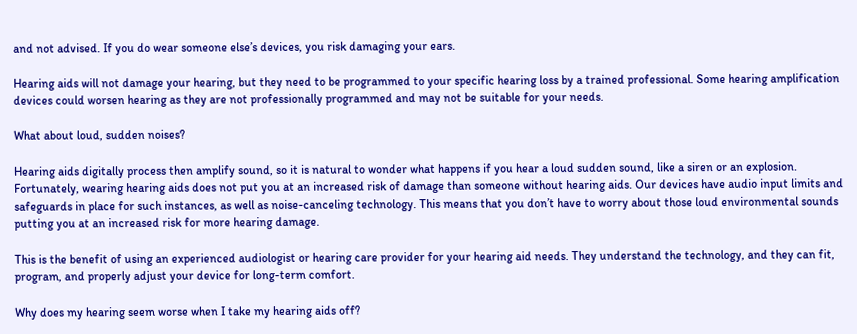and not advised. If you do wear someone else’s devices, you risk damaging your ears.

Hearing aids will not damage your hearing, but they need to be programmed to your specific hearing loss by a trained professional. Some hearing amplification devices could worsen hearing as they are not professionally programmed and may not be suitable for your needs.

What about loud, sudden noises?

Hearing aids digitally process then amplify sound, so it is natural to wonder what happens if you hear a loud sudden sound, like a siren or an explosion. Fortunately, wearing hearing aids does not put you at an increased risk of damage than someone without hearing aids. Our devices have audio input limits and safeguards in place for such instances, as well as noise-canceling technology. This means that you don’t have to worry about those loud environmental sounds putting you at an increased risk for more hearing damage.

This is the benefit of using an experienced audiologist or hearing care provider for your hearing aid needs. They understand the technology, and they can fit, program, and properly adjust your device for long-term comfort.

Why does my hearing seem worse when I take my hearing aids off?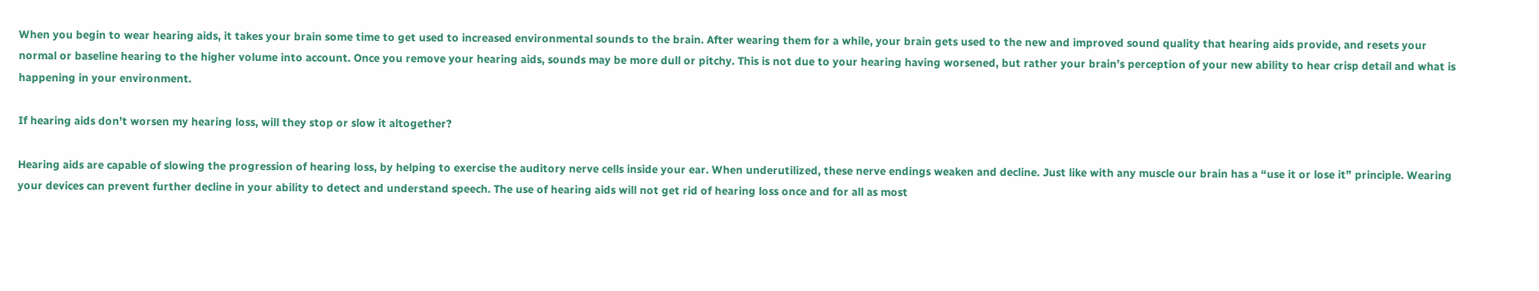When you begin to wear hearing aids, it takes your brain some time to get used to increased environmental sounds to the brain. After wearing them for a while, your brain gets used to the new and improved sound quality that hearing aids provide, and resets your normal or baseline hearing to the higher volume into account. Once you remove your hearing aids, sounds may be more dull or pitchy. This is not due to your hearing having worsened, but rather your brain’s perception of your new ability to hear crisp detail and what is happening in your environment.

If hearing aids don’t worsen my hearing loss, will they stop or slow it altogether?

Hearing aids are capable of slowing the progression of hearing loss, by helping to exercise the auditory nerve cells inside your ear. When underutilized, these nerve endings weaken and decline. Just like with any muscle our brain has a “use it or lose it” principle. Wearing your devices can prevent further decline in your ability to detect and understand speech. The use of hearing aids will not get rid of hearing loss once and for all as most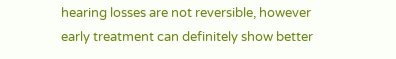hearing losses are not reversible, however early treatment can definitely show better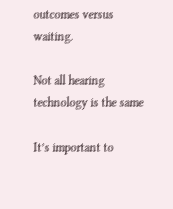outcomes versus waiting.

Not all hearing technology is the same

It’s important to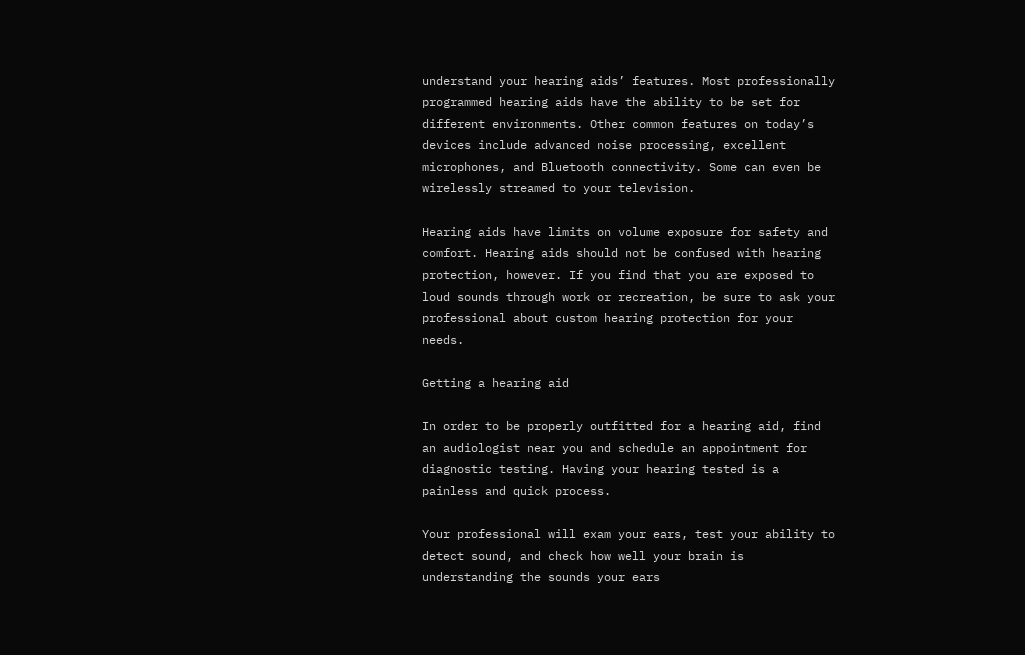understand your hearing aids’ features. Most professionally programmed hearing aids have the ability to be set for different environments. Other common features on today’s devices include advanced noise processing, excellent microphones, and Bluetooth connectivity. Some can even be wirelessly streamed to your television.

Hearing aids have limits on volume exposure for safety and comfort. Hearing aids should not be confused with hearing protection, however. If you find that you are exposed to loud sounds through work or recreation, be sure to ask your professional about custom hearing protection for your needs.

Getting a hearing aid

In order to be properly outfitted for a hearing aid, find an audiologist near you and schedule an appointment for diagnostic testing. Having your hearing tested is a painless and quick process.

Your professional will exam your ears, test your ability to detect sound, and check how well your brain is understanding the sounds your ears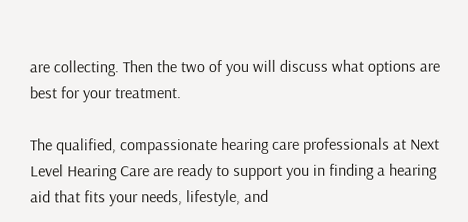are collecting. Then the two of you will discuss what options are best for your treatment.

The qualified, compassionate hearing care professionals at Next Level Hearing Care are ready to support you in finding a hearing aid that fits your needs, lifestyle, and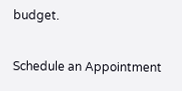budget.

Schedule an Appointment